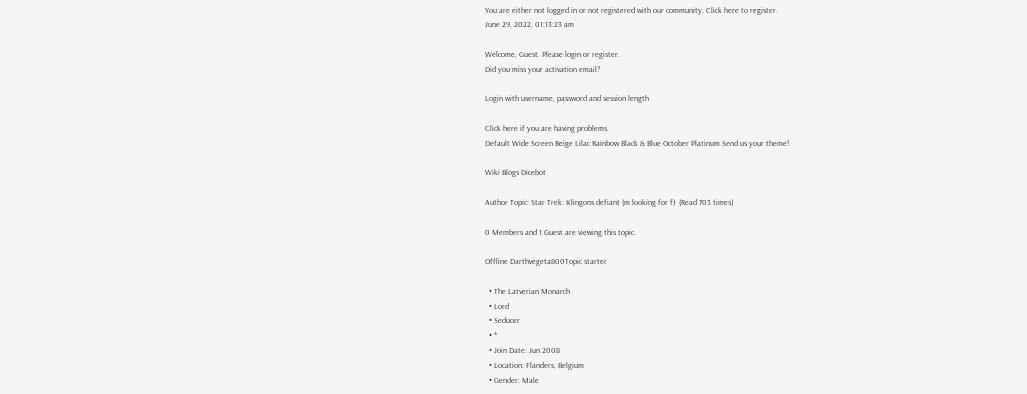You are either not logged in or not registered with our community. Click here to register.
June 29, 2022, 01:13:23 am

Welcome, Guest. Please login or register.
Did you miss your activation email?

Login with username, password and session length

Click here if you are having problems.
Default Wide Screen Beige Lilac Rainbow Black & Blue October Platinum Send us your theme!

Wiki Blogs Dicebot

Author Topic: Star Trek: Klingons defiant (m looking for f)  (Read 703 times)

0 Members and 1 Guest are viewing this topic.

Offline Darthvegeta800Topic starter

  • The Latverian Monarch
  • Lord
  • Seducer
  • *
  • Join Date: Jun 2008
  • Location: Flanders, Belgium
  • Gender: Male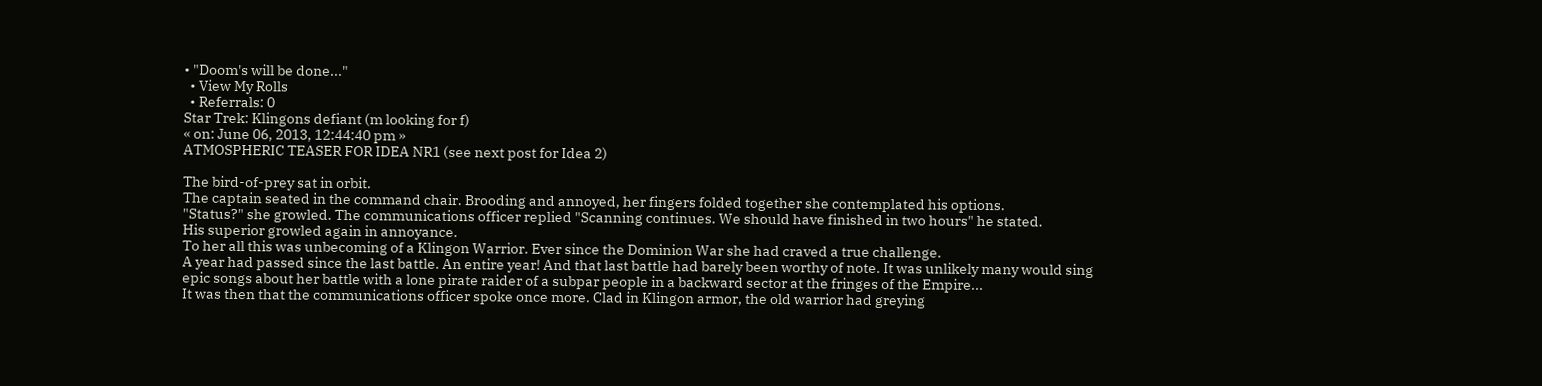• "Doom's will be done..."
  • View My Rolls
  • Referrals: 0
Star Trek: Klingons defiant (m looking for f)
« on: June 06, 2013, 12:44:40 pm »
ATMOSPHERIC TEASER FOR IDEA NR1 (see next post for Idea 2)

The bird-of-prey sat in orbit.
The captain seated in the command chair. Brooding and annoyed, her fingers folded together she contemplated his options.
"Status?" she growled. The communications officer replied "Scanning continues. We should have finished in two hours" he stated.
His superior growled again in annoyance.
To her all this was unbecoming of a Klingon Warrior. Ever since the Dominion War she had craved a true challenge.
A year had passed since the last battle. An entire year! And that last battle had barely been worthy of note. It was unlikely many would sing epic songs about her battle with a lone pirate raider of a subpar people in a backward sector at the fringes of the Empire...
It was then that the communications officer spoke once more. Clad in Klingon armor, the old warrior had greying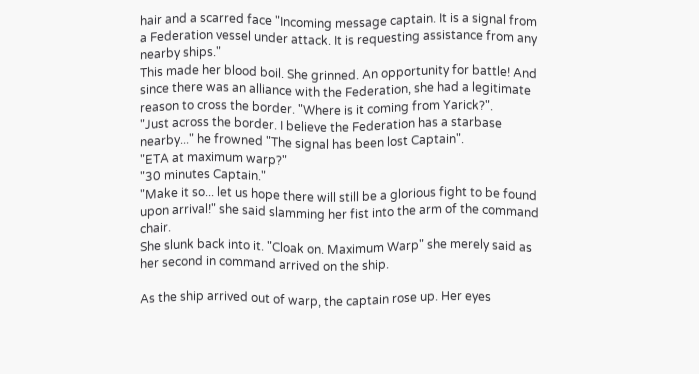hair and a scarred face "Incoming message captain. It is a signal from a Federation vessel under attack. It is requesting assistance from any nearby ships."
This made her blood boil. She grinned. An opportunity for battle! And since there was an alliance with the Federation, she had a legitimate reason to cross the border. "Where is it coming from Yarick?".
"Just across the border. I believe the Federation has a starbase nearby..." he frowned "The signal has been lost Captain".
"ETA at maximum warp?"
"30 minutes Captain."
"Make it so... let us hope there will still be a glorious fight to be found upon arrival!" she said slamming her fist into the arm of the command chair.
She slunk back into it. "Cloak on. Maximum Warp" she merely said as her second in command arrived on the ship.

As the ship arrived out of warp, the captain rose up. Her eyes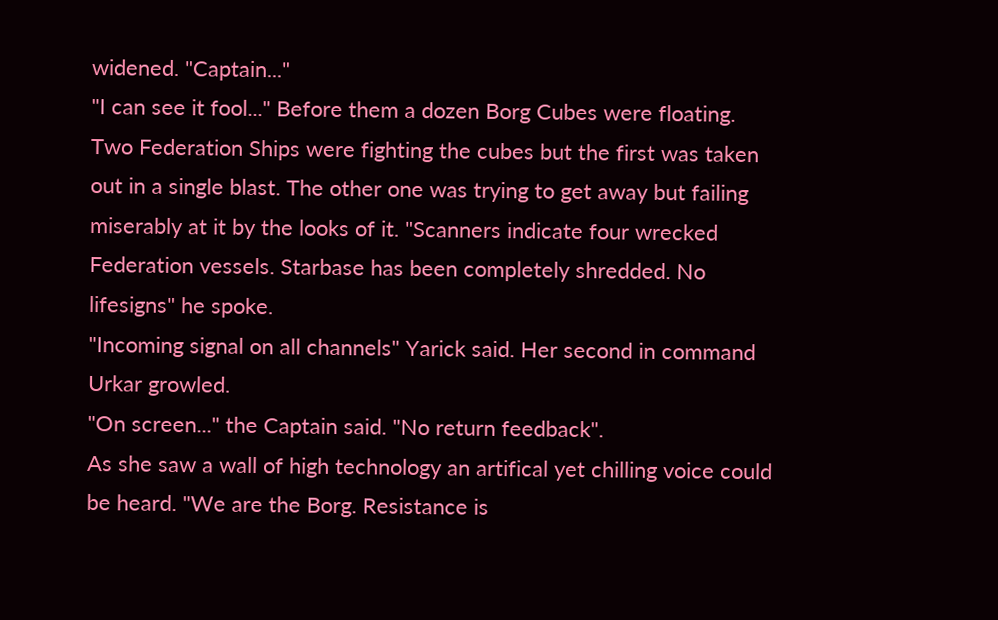widened. "Captain..."
"I can see it fool..." Before them a dozen Borg Cubes were floating.
Two Federation Ships were fighting the cubes but the first was taken out in a single blast. The other one was trying to get away but failing miserably at it by the looks of it. "Scanners indicate four wrecked Federation vessels. Starbase has been completely shredded. No lifesigns" he spoke.
"Incoming signal on all channels" Yarick said. Her second in command Urkar growled.
"On screen..." the Captain said. "No return feedback".
As she saw a wall of high technology an artifical yet chilling voice could be heard. "We are the Borg. Resistance is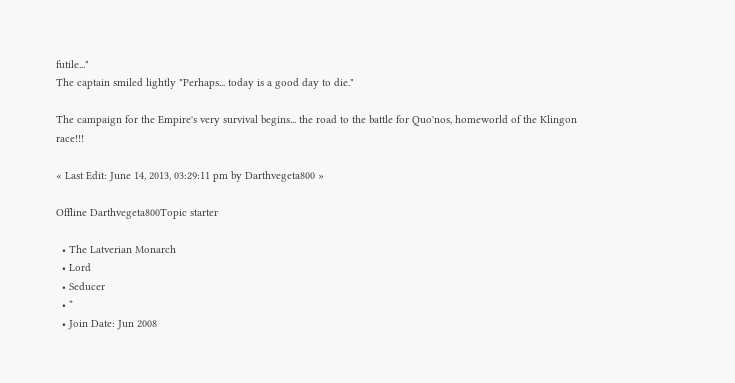futile..."
The captain smiled lightly "Perhaps... today is a good day to die."

The campaign for the Empire's very survival begins... the road to the battle for Quo'nos, homeworld of the Klingon race!!!

« Last Edit: June 14, 2013, 03:29:11 pm by Darthvegeta800 »

Offline Darthvegeta800Topic starter

  • The Latverian Monarch
  • Lord
  • Seducer
  • *
  • Join Date: Jun 2008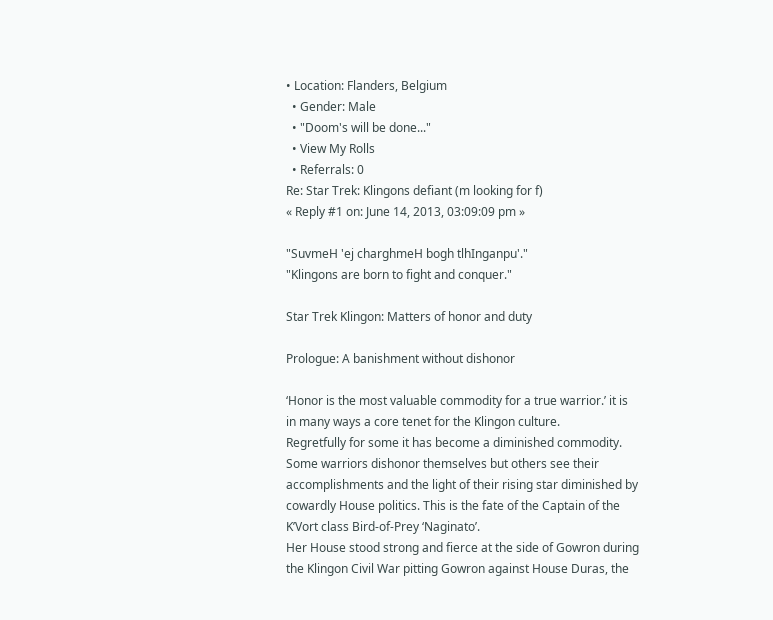• Location: Flanders, Belgium
  • Gender: Male
  • "Doom's will be done..."
  • View My Rolls
  • Referrals: 0
Re: Star Trek: Klingons defiant (m looking for f)
« Reply #1 on: June 14, 2013, 03:09:09 pm »

"SuvmeH 'ej charghmeH bogh tlhInganpu'."
"Klingons are born to fight and conquer."

Star Trek Klingon: Matters of honor and duty

Prologue: A banishment without dishonor

‘Honor is the most valuable commodity for a true warrior.’ it is in many ways a core tenet for the Klingon culture.
Regretfully for some it has become a diminished commodity. Some warriors dishonor themselves but others see their accomplishments and the light of their rising star diminished by cowardly House politics. This is the fate of the Captain of the K’Vort class Bird-of-Prey ‘Naginato’.
Her House stood strong and fierce at the side of Gowron during the Klingon Civil War pitting Gowron against House Duras, the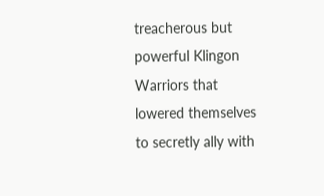treacherous but powerful Klingon Warriors that lowered themselves to secretly ally with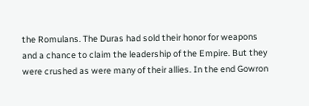the Romulans. The Duras had sold their honor for weapons and a chance to claim the leadership of the Empire. But they were crushed as were many of their allies. In the end Gowron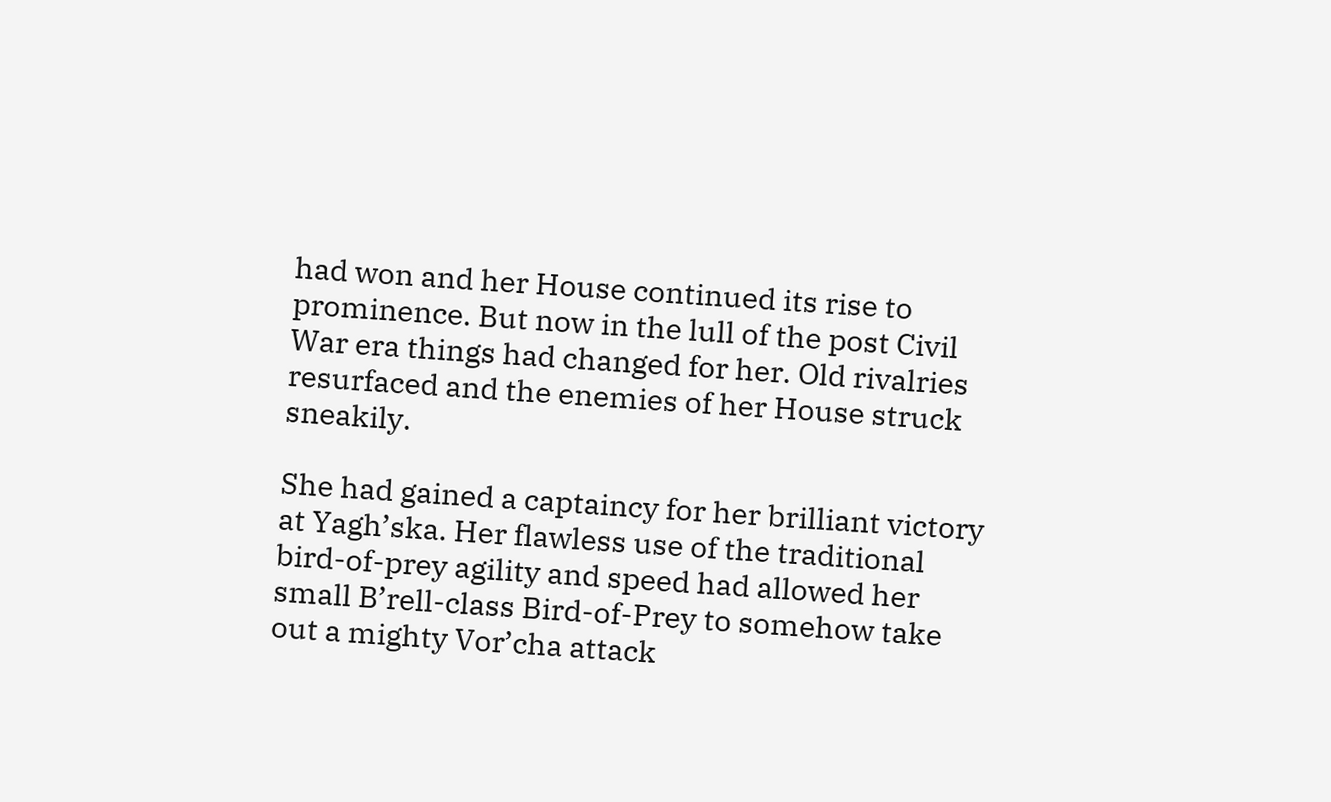had won and her House continued its rise to prominence. But now in the lull of the post Civil War era things had changed for her. Old rivalries resurfaced and the enemies of her House struck sneakily.

She had gained a captaincy for her brilliant victory at Yagh’ska. Her flawless use of the traditional bird-of-prey agility and speed had allowed her small B’rell-class Bird-of-Prey to somehow take out a mighty Vor’cha attack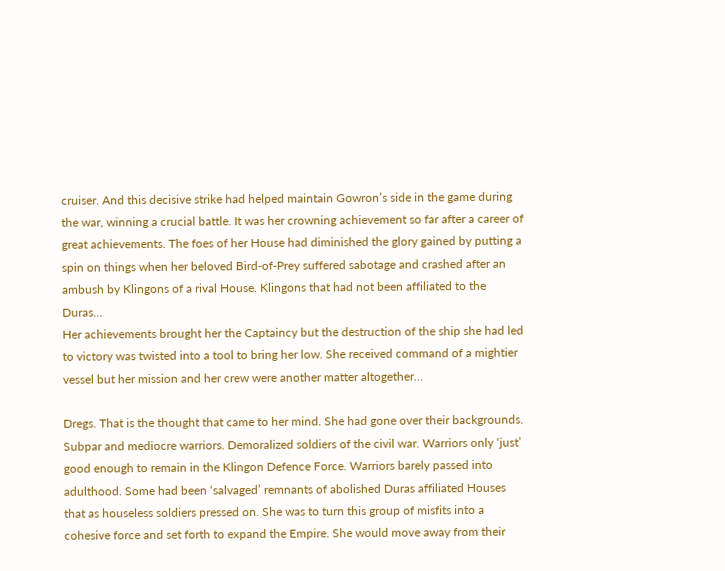cruiser. And this decisive strike had helped maintain Gowron’s side in the game during the war, winning a crucial battle. It was her crowning achievement so far after a career of great achievements. The foes of her House had diminished the glory gained by putting a spin on things when her beloved Bird-of-Prey suffered sabotage and crashed after an ambush by Klingons of a rival House. Klingons that had not been affiliated to the Duras…
Her achievements brought her the Captaincy but the destruction of the ship she had led to victory was twisted into a tool to bring her low. She received command of a mightier vessel but her mission and her crew were another matter altogether…

Dregs. That is the thought that came to her mind. She had gone over their backgrounds. Subpar and mediocre warriors. Demoralized soldiers of the civil war. Warriors only ‘just’ good enough to remain in the Klingon Defence Force. Warriors barely passed into adulthood. Some had been ‘salvaged’ remnants of abolished Duras affiliated Houses that as houseless soldiers pressed on. She was to turn this group of misfits into a cohesive force and set forth to expand the Empire. She would move away from their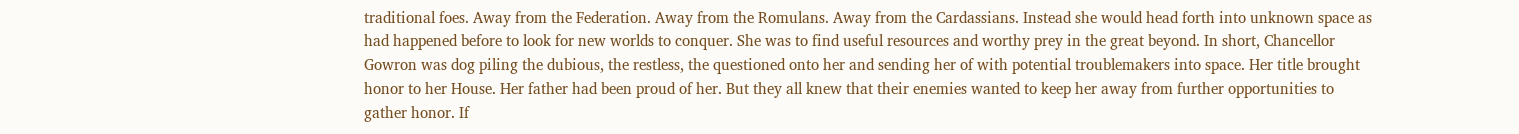traditional foes. Away from the Federation. Away from the Romulans. Away from the Cardassians. Instead she would head forth into unknown space as had happened before to look for new worlds to conquer. She was to find useful resources and worthy prey in the great beyond. In short, Chancellor Gowron was dog piling the dubious, the restless, the questioned onto her and sending her of with potential troublemakers into space. Her title brought honor to her House. Her father had been proud of her. But they all knew that their enemies wanted to keep her away from further opportunities to gather honor. If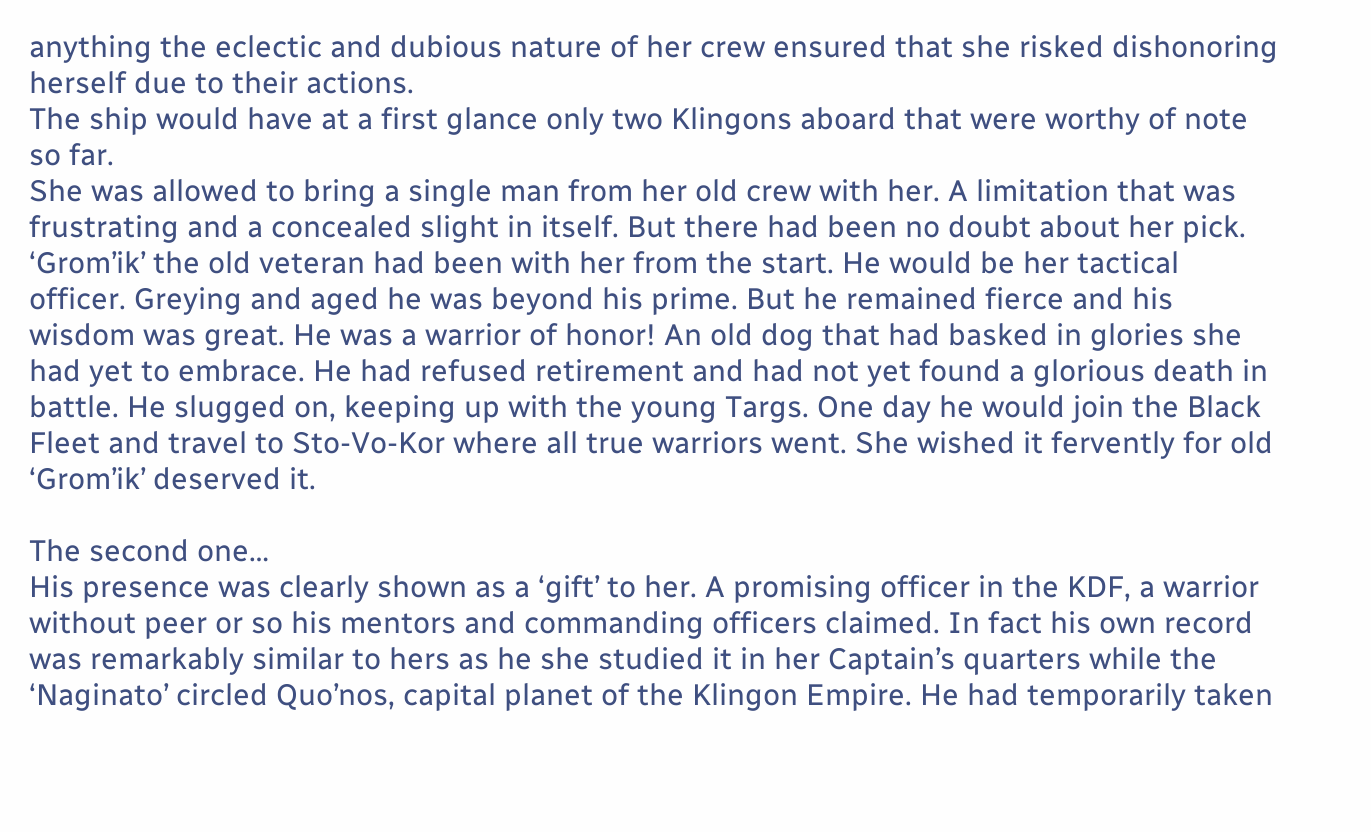anything the eclectic and dubious nature of her crew ensured that she risked dishonoring herself due to their actions.
The ship would have at a first glance only two Klingons aboard that were worthy of note so far.
She was allowed to bring a single man from her old crew with her. A limitation that was frustrating and a concealed slight in itself. But there had been no doubt about her pick.
‘Grom’ik’ the old veteran had been with her from the start. He would be her tactical officer. Greying and aged he was beyond his prime. But he remained fierce and his wisdom was great. He was a warrior of honor! An old dog that had basked in glories she had yet to embrace. He had refused retirement and had not yet found a glorious death in battle. He slugged on, keeping up with the young Targs. One day he would join the Black Fleet and travel to Sto-Vo-Kor where all true warriors went. She wished it fervently for old ‘Grom’ik’ deserved it.

The second one…
His presence was clearly shown as a ‘gift’ to her. A promising officer in the KDF, a warrior without peer or so his mentors and commanding officers claimed. In fact his own record was remarkably similar to hers as he she studied it in her Captain’s quarters while the ‘Naginato’ circled Quo’nos, capital planet of the Klingon Empire. He had temporarily taken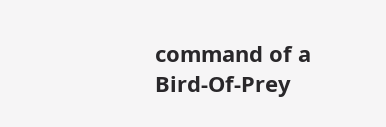command of a Bird-Of-Prey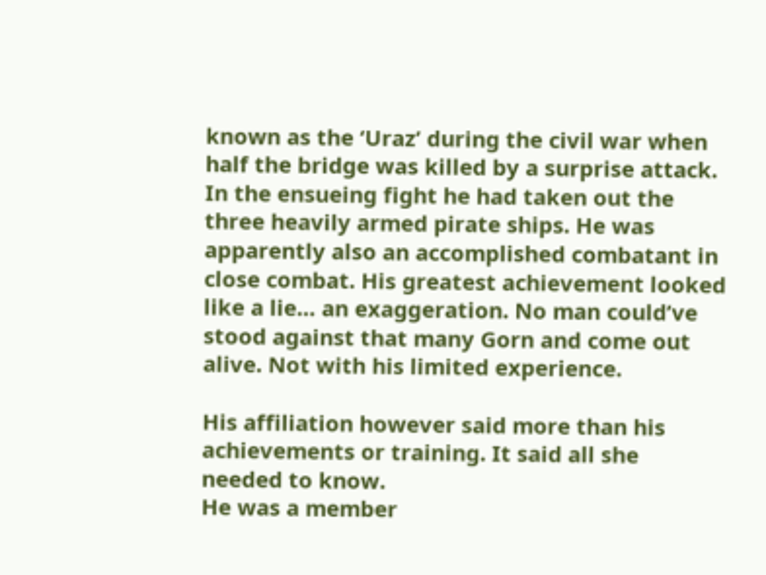known as the ‘Uraz’ during the civil war when half the bridge was killed by a surprise attack. In the ensueing fight he had taken out the three heavily armed pirate ships. He was apparently also an accomplished combatant in close combat. His greatest achievement looked like a lie… an exaggeration. No man could’ve stood against that many Gorn and come out alive. Not with his limited experience.

His affiliation however said more than his achievements or training. It said all she needed to know.
He was a member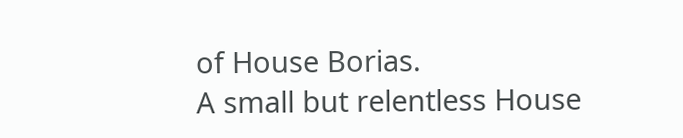of House Borias.
A small but relentless House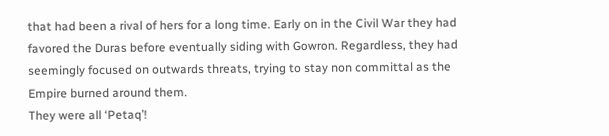that had been a rival of hers for a long time. Early on in the Civil War they had favored the Duras before eventually siding with Gowron. Regardless, they had seemingly focused on outwards threats, trying to stay non committal as the Empire burned around them.
They were all ‘Petaq’!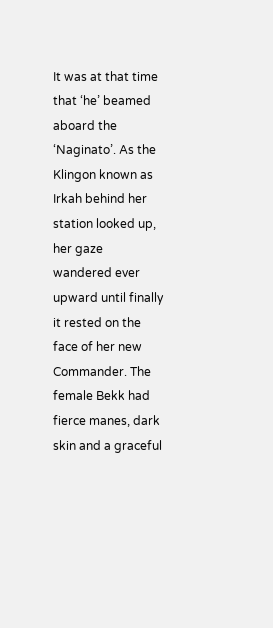It was at that time that ‘he’ beamed aboard the ‘Naginato’. As the Klingon known as Irkah behind her station looked up, her gaze wandered ever upward until finally it rested on the face of her new Commander. The female Bekk had fierce manes, dark skin and a graceful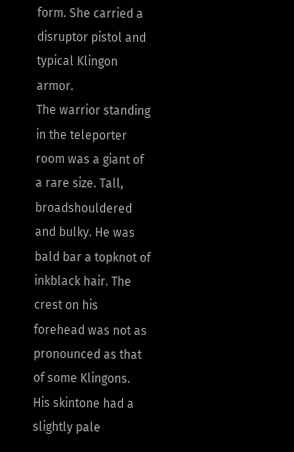form. She carried a disruptor pistol and typical Klingon armor.
The warrior standing in the teleporter room was a giant of a rare size. Tall, broadshouldered and bulky. He was bald bar a topknot of inkblack hair. The crest on his forehead was not as pronounced as that of some Klingons. His skintone had a slightly pale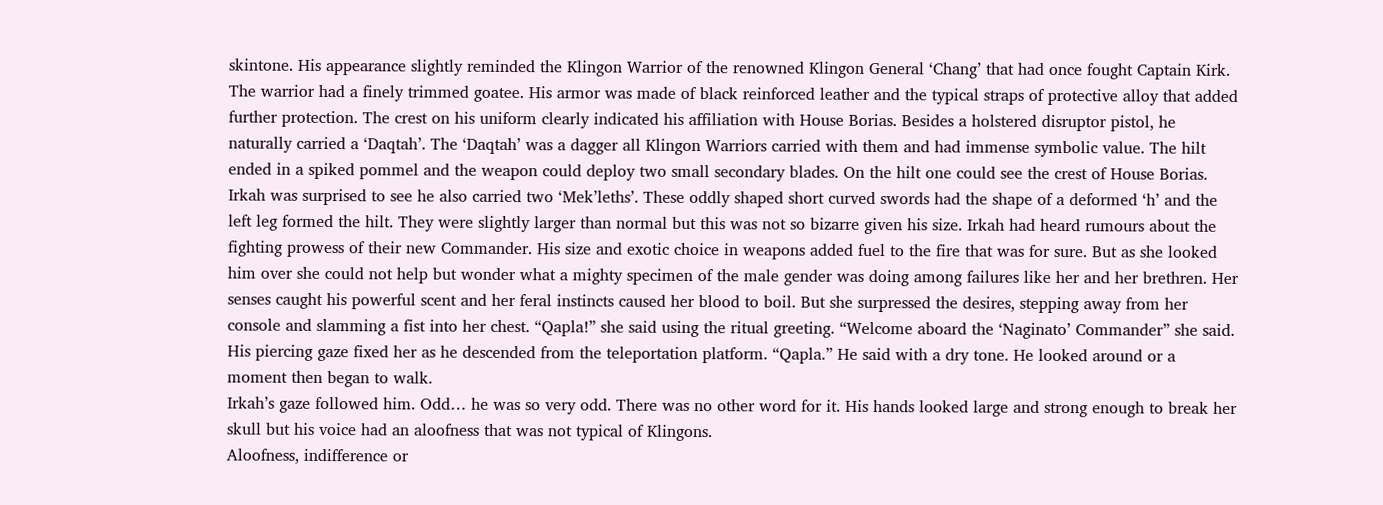skintone. His appearance slightly reminded the Klingon Warrior of the renowned Klingon General ‘Chang’ that had once fought Captain Kirk.
The warrior had a finely trimmed goatee. His armor was made of black reinforced leather and the typical straps of protective alloy that added further protection. The crest on his uniform clearly indicated his affiliation with House Borias. Besides a holstered disruptor pistol, he naturally carried a ‘Daqtah’. The ‘Daqtah’ was a dagger all Klingon Warriors carried with them and had immense symbolic value. The hilt ended in a spiked pommel and the weapon could deploy two small secondary blades. On the hilt one could see the crest of House Borias. Irkah was surprised to see he also carried two ‘Mek’leths’. These oddly shaped short curved swords had the shape of a deformed ‘h’ and the left leg formed the hilt. They were slightly larger than normal but this was not so bizarre given his size. Irkah had heard rumours about the fighting prowess of their new Commander. His size and exotic choice in weapons added fuel to the fire that was for sure. But as she looked him over she could not help but wonder what a mighty specimen of the male gender was doing among failures like her and her brethren. Her senses caught his powerful scent and her feral instincts caused her blood to boil. But she surpressed the desires, stepping away from her console and slamming a fist into her chest. “Qapla!” she said using the ritual greeting. “Welcome aboard the ‘Naginato’ Commander” she said. His piercing gaze fixed her as he descended from the teleportation platform. “Qapla.” He said with a dry tone. He looked around or a moment then began to walk.
Irkah’s gaze followed him. Odd… he was so very odd. There was no other word for it. His hands looked large and strong enough to break her skull but his voice had an aloofness that was not typical of Klingons.
Aloofness, indifference or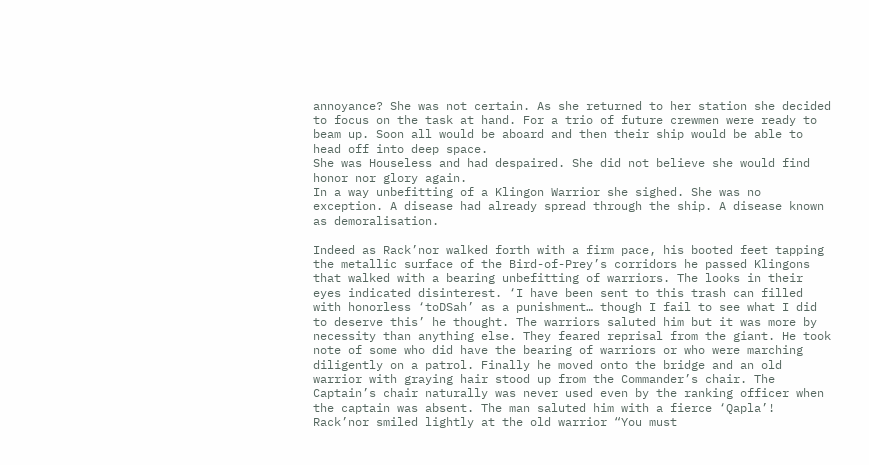annoyance? She was not certain. As she returned to her station she decided to focus on the task at hand. For a trio of future crewmen were ready to beam up. Soon all would be aboard and then their ship would be able to head off into deep space.
She was Houseless and had despaired. She did not believe she would find honor nor glory again.
In a way unbefitting of a Klingon Warrior she sighed. She was no exception. A disease had already spread through the ship. A disease known as demoralisation.

Indeed as Rack’nor walked forth with a firm pace, his booted feet tapping the metallic surface of the Bird-of-Prey’s corridors he passed Klingons that walked with a bearing unbefitting of warriors. The looks in their eyes indicated disinterest. ‘I have been sent to this trash can filled with honorless ‘toDSah’ as a punishment… though I fail to see what I did to deserve this’ he thought. The warriors saluted him but it was more by necessity than anything else. They feared reprisal from the giant. He took note of some who did have the bearing of warriors or who were marching diligently on a patrol. Finally he moved onto the bridge and an old warrior with graying hair stood up from the Commander’s chair. The Captain’s chair naturally was never used even by the ranking officer when the captain was absent. The man saluted him with a fierce ‘Qapla’!
Rack’nor smiled lightly at the old warrior “You must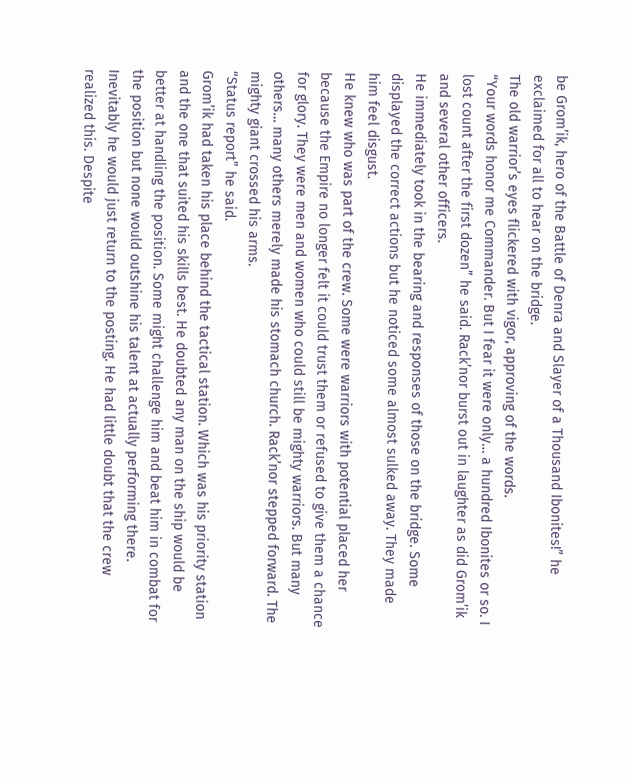be Grom’ik, hero of the Battle of Denra and Slayer of a Thousand Ibonites!” he exclaimed for all to hear on the bridge.
The old warrior’s eyes flickered with vigor, approving of the words.
“Your words honor me Commander. But I fear it were only… a hundred Ibonites or so. I lost count after the first dozen” he said. Rack’nor burst out in laughter as did Grom’ik and several other officers.
He immediately took in the bearing and responses of those on the bridge. Some displayed the correct actions but he noticed some almost sulked away. They made him feel disgust.
He knew who was part of the crew. Some were warriors with potential placed her because the Empire no longer felt it could trust them or refused to give them a chance for glory. They were men and women who could still be mighty warriors. But many others… many others merely made his stomach church. Rack’nor stepped forward. The mighty giant crossed his arms.
“Status report” he said.
Grom’ik had taken his place behind the tactical station. Which was his priority station and the one that suited his skills best. He doubted any man on the ship would be better at handling the position. Some might challenge him and beat him in combat for the position but none would outshine his talent at actually performing there. Inevitably he would just return to the posting. He had little doubt that the crew realized this. Despite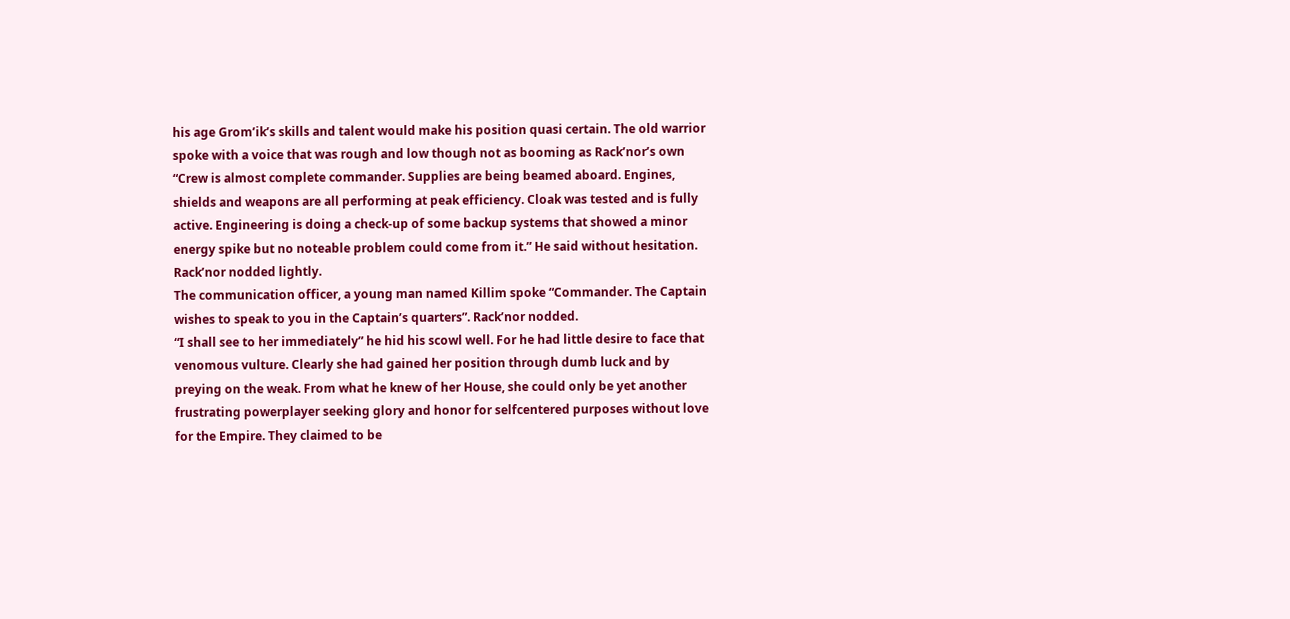his age Grom’ik’s skills and talent would make his position quasi certain. The old warrior spoke with a voice that was rough and low though not as booming as Rack’nor’s own “Crew is almost complete commander. Supplies are being beamed aboard. Engines, shields and weapons are all performing at peak efficiency. Cloak was tested and is fully active. Engineering is doing a check-up of some backup systems that showed a minor energy spike but no noteable problem could come from it.” He said without hesitation.
Rack’nor nodded lightly.
The communication officer, a young man named Killim spoke “Commander. The Captain wishes to speak to you in the Captain’s quarters”. Rack’nor nodded.
“I shall see to her immediately” he hid his scowl well. For he had little desire to face that venomous vulture. Clearly she had gained her position through dumb luck and by preying on the weak. From what he knew of her House, she could only be yet another frustrating powerplayer seeking glory and honor for selfcentered purposes without love for the Empire. They claimed to be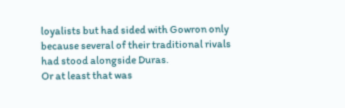loyalists but had sided with Gowron only because several of their traditional rivals had stood alongside Duras.
Or at least that was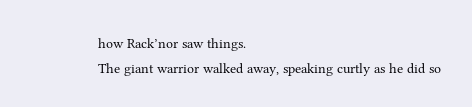how Rack’nor saw things.
The giant warrior walked away, speaking curtly as he did so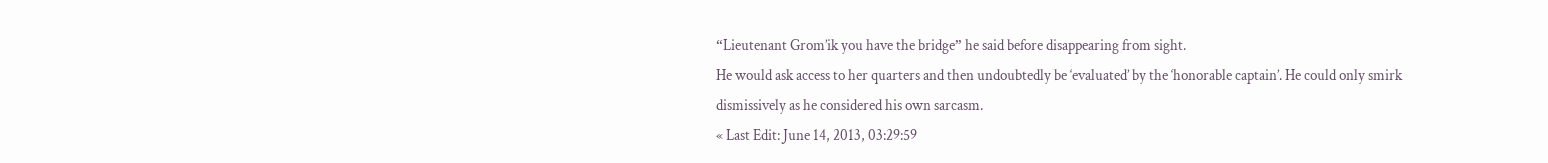“Lieutenant Grom’ik you have the bridge” he said before disappearing from sight.
He would ask access to her quarters and then undoubtedly be ‘evaluated’ by the ‘honorable captain’. He could only smirk dismissively as he considered his own sarcasm.
« Last Edit: June 14, 2013, 03:29:59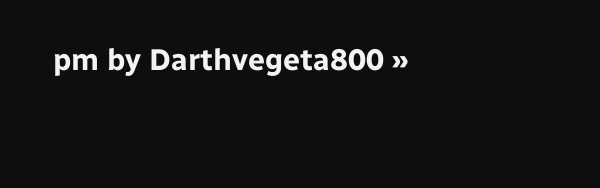pm by Darthvegeta800 »